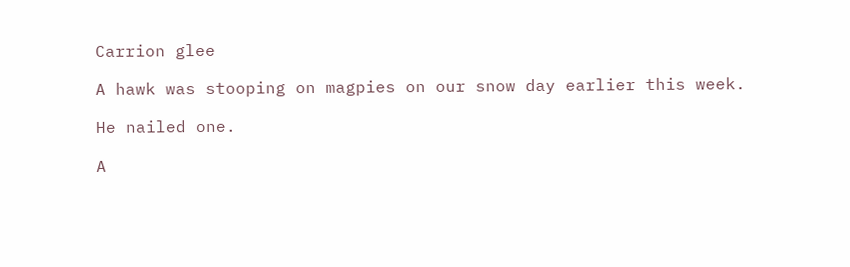Carrion glee

A hawk was stooping on magpies on our snow day earlier this week.

He nailed one.

A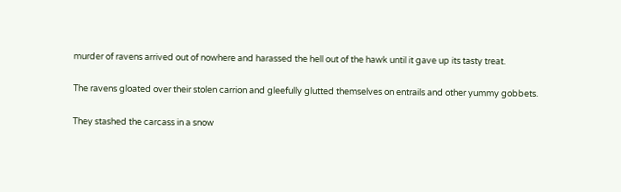murder of ravens arrived out of nowhere and harassed the hell out of the hawk until it gave up its tasty treat.

The ravens gloated over their stolen carrion and gleefully glutted themselves on entrails and other yummy gobbets.

They stashed the carcass in a snow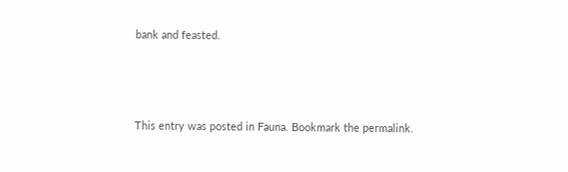bank and feasted.



This entry was posted in Fauna. Bookmark the permalink.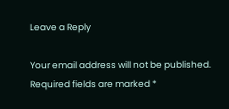Leave a Reply

Your email address will not be published. Required fields are marked *